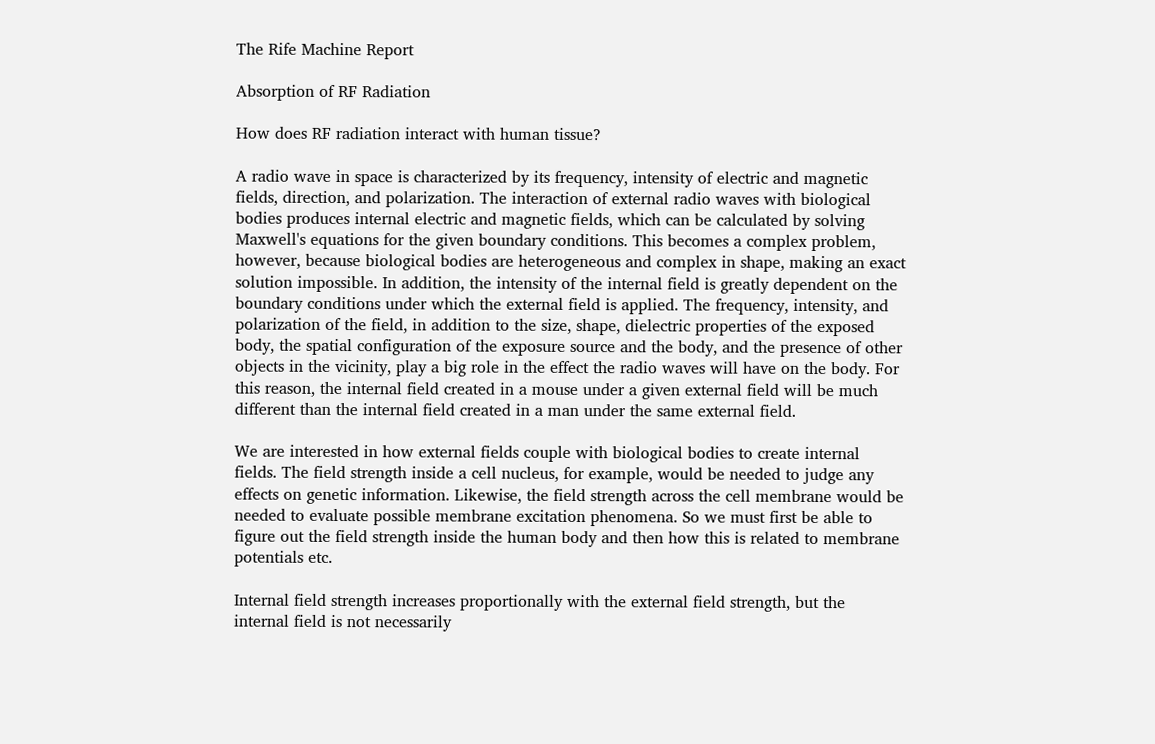The Rife Machine Report

Absorption of RF Radiation

How does RF radiation interact with human tissue?

A radio wave in space is characterized by its frequency, intensity of electric and magnetic fields, direction, and polarization. The interaction of external radio waves with biological bodies produces internal electric and magnetic fields, which can be calculated by solving Maxwell's equations for the given boundary conditions. This becomes a complex problem, however, because biological bodies are heterogeneous and complex in shape, making an exact solution impossible. In addition, the intensity of the internal field is greatly dependent on the boundary conditions under which the external field is applied. The frequency, intensity, and polarization of the field, in addition to the size, shape, dielectric properties of the exposed body, the spatial configuration of the exposure source and the body, and the presence of other objects in the vicinity, play a big role in the effect the radio waves will have on the body. For this reason, the internal field created in a mouse under a given external field will be much different than the internal field created in a man under the same external field.

We are interested in how external fields couple with biological bodies to create internal fields. The field strength inside a cell nucleus, for example, would be needed to judge any effects on genetic information. Likewise, the field strength across the cell membrane would be needed to evaluate possible membrane excitation phenomena. So we must first be able to figure out the field strength inside the human body and then how this is related to membrane potentials etc.

Internal field strength increases proportionally with the external field strength, but the internal field is not necessarily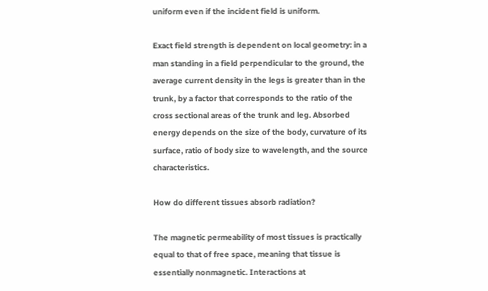uniform even if the incident field is uniform.

Exact field strength is dependent on local geometry: in a man standing in a field perpendicular to the ground, the average current density in the legs is greater than in the trunk, by a factor that corresponds to the ratio of the cross sectional areas of the trunk and leg. Absorbed energy depends on the size of the body, curvature of its surface, ratio of body size to wavelength, and the source characteristics.

How do different tissues absorb radiation?

The magnetic permeability of most tissues is practically equal to that of free space, meaning that tissue is essentially nonmagnetic. Interactions at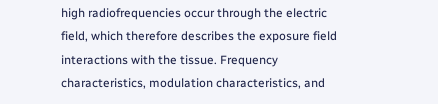high radiofrequencies occur through the electric field, which therefore describes the exposure field interactions with the tissue. Frequency characteristics, modulation characteristics, and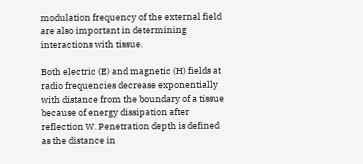modulation frequency of the external field are also important in determining interactions with tissue.

Both electric (E) and magnetic (H) fields at radio frequencies decrease exponentially with distance from the boundary of a tissue because of energy dissipation after reflection W. Penetration depth is defined as the distance in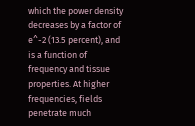which the power density decreases by a factor of e^-2 (13.5 percent), and is a function of frequency and tissue properties. At higher frequencies, fields penetrate much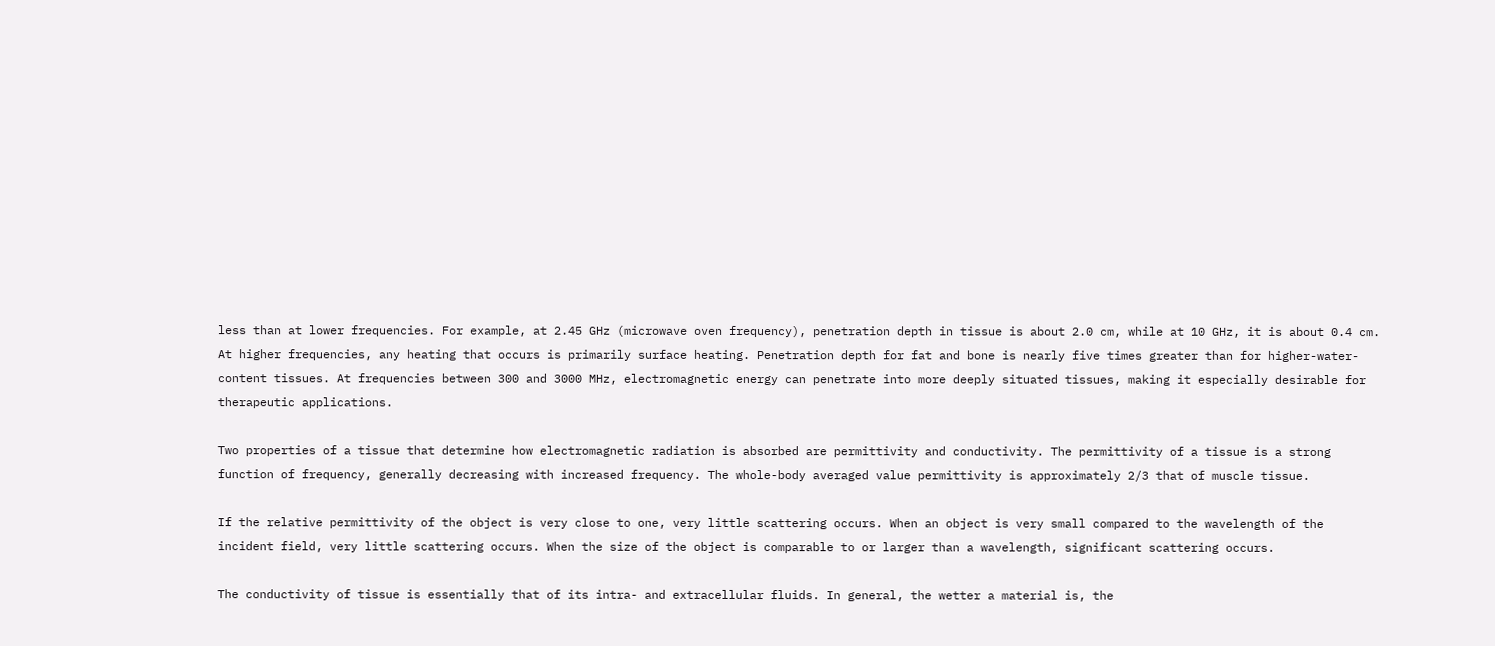less than at lower frequencies. For example, at 2.45 GHz (microwave oven frequency), penetration depth in tissue is about 2.0 cm, while at 10 GHz, it is about 0.4 cm. At higher frequencies, any heating that occurs is primarily surface heating. Penetration depth for fat and bone is nearly five times greater than for higher-water-content tissues. At frequencies between 300 and 3000 MHz, electromagnetic energy can penetrate into more deeply situated tissues, making it especially desirable for therapeutic applications.

Two properties of a tissue that determine how electromagnetic radiation is absorbed are permittivity and conductivity. The permittivity of a tissue is a strong function of frequency, generally decreasing with increased frequency. The whole-body averaged value permittivity is approximately 2/3 that of muscle tissue.

If the relative permittivity of the object is very close to one, very little scattering occurs. When an object is very small compared to the wavelength of the incident field, very little scattering occurs. When the size of the object is comparable to or larger than a wavelength, significant scattering occurs.

The conductivity of tissue is essentially that of its intra- and extracellular fluids. In general, the wetter a material is, the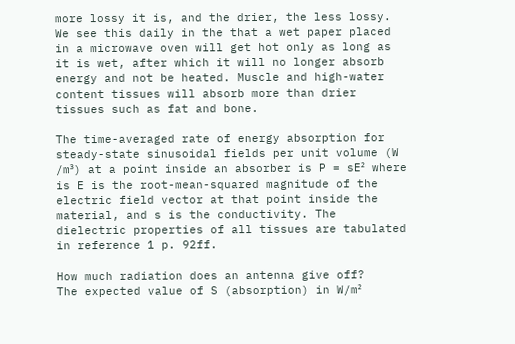more lossy it is, and the drier, the less lossy. We see this daily in the that a wet paper placed in a microwave oven will get hot only as long as it is wet, after which it will no longer absorb energy and not be heated. Muscle and high-water content tissues will absorb more than drier tissues such as fat and bone.

The time-averaged rate of energy absorption for steady-state sinusoidal fields per unit volume (W /m³) at a point inside an absorber is P = sE² where is E is the root-mean-squared magnitude of the electric field vector at that point inside the material, and s is the conductivity. The dielectric properties of all tissues are tabulated in reference 1 p. 92ff.

How much radiation does an antenna give off?
The expected value of S (absorption) in W/m²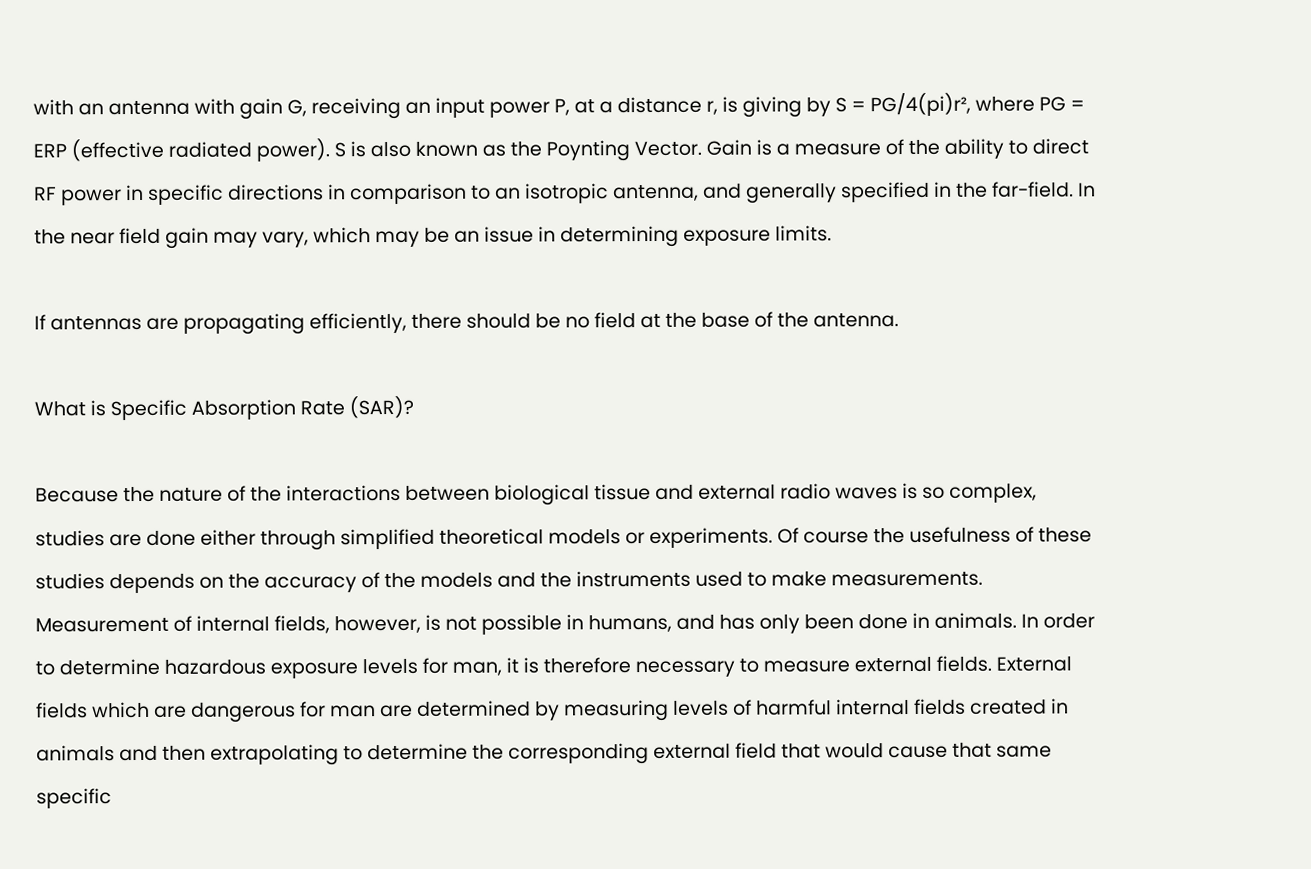with an antenna with gain G, receiving an input power P, at a distance r, is giving by S = PG/4(pi)r², where PG = ERP (effective radiated power). S is also known as the Poynting Vector. Gain is a measure of the ability to direct RF power in specific directions in comparison to an isotropic antenna, and generally specified in the far-field. In the near field gain may vary, which may be an issue in determining exposure limits.

If antennas are propagating efficiently, there should be no field at the base of the antenna.

What is Specific Absorption Rate (SAR)?

Because the nature of the interactions between biological tissue and external radio waves is so complex, studies are done either through simplified theoretical models or experiments. Of course the usefulness of these studies depends on the accuracy of the models and the instruments used to make measurements. Measurement of internal fields, however, is not possible in humans, and has only been done in animals. In order to determine hazardous exposure levels for man, it is therefore necessary to measure external fields. External fields which are dangerous for man are determined by measuring levels of harmful internal fields created in animals and then extrapolating to determine the corresponding external field that would cause that same specific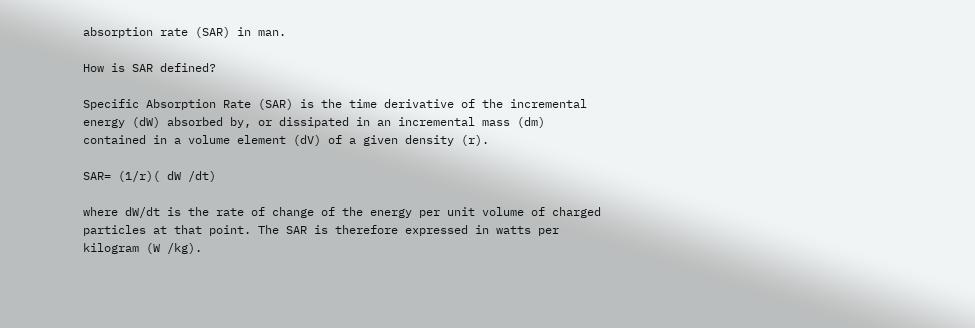absorption rate (SAR) in man.

How is SAR defined?

Specific Absorption Rate (SAR) is the time derivative of the incremental energy (dW) absorbed by, or dissipated in an incremental mass (dm) contained in a volume element (dV) of a given density (r).

SAR= (1/r)( dW /dt)

where dW/dt is the rate of change of the energy per unit volume of charged particles at that point. The SAR is therefore expressed in watts per kilogram (W /kg).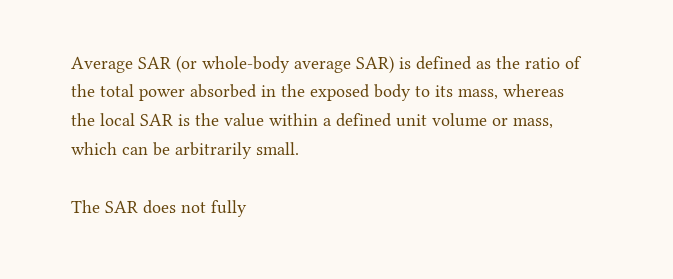Average SAR (or whole-body average SAR) is defined as the ratio of the total power absorbed in the exposed body to its mass, whereas the local SAR is the value within a defined unit volume or mass, which can be arbitrarily small.

The SAR does not fully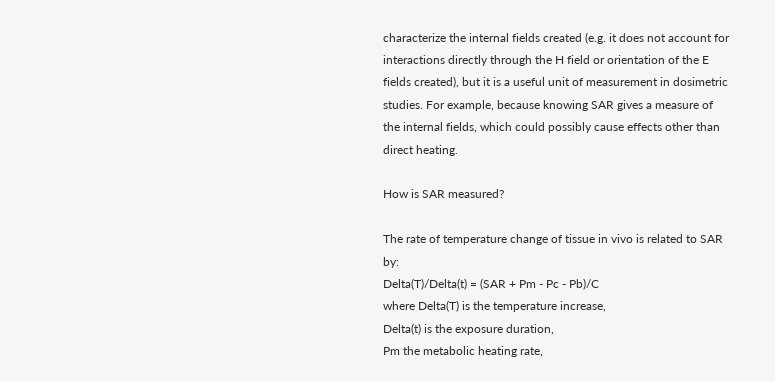characterize the internal fields created (e.g. it does not account for interactions directly through the H field or orientation of the E fields created), but it is a useful unit of measurement in dosimetric studies. For example, because knowing SAR gives a measure of the internal fields, which could possibly cause effects other than direct heating.

How is SAR measured?

The rate of temperature change of tissue in vivo is related to SAR by:
Delta(T)/Delta(t) = (SAR + Pm - Pc - Pb)/C
where Delta(T) is the temperature increase,
Delta(t) is the exposure duration,
Pm the metabolic heating rate,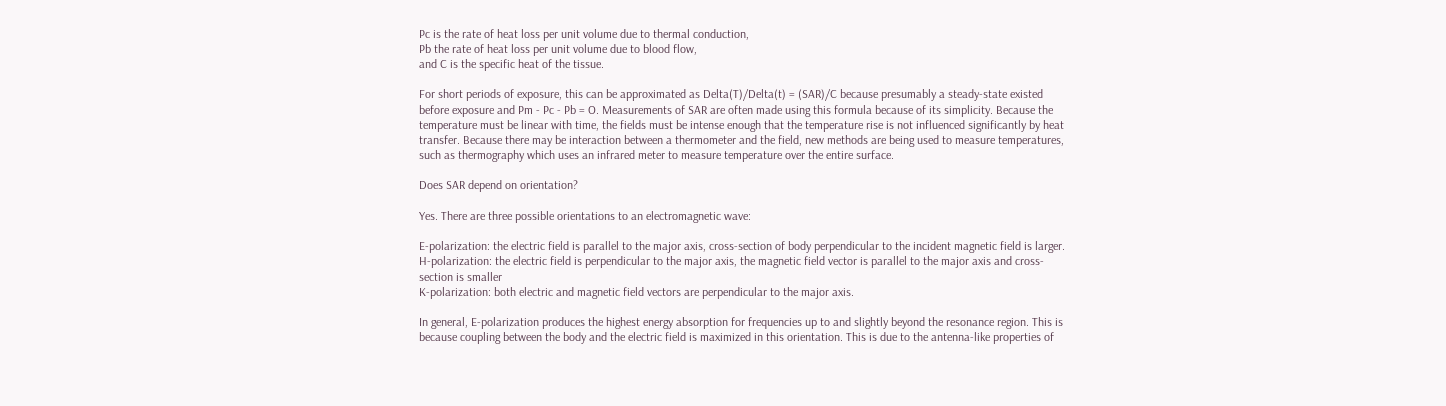Pc is the rate of heat loss per unit volume due to thermal conduction,
Pb the rate of heat loss per unit volume due to blood flow,
and C is the specific heat of the tissue.

For short periods of exposure, this can be approximated as Delta(T)/Delta(t) = (SAR)/C because presumably a steady-state existed before exposure and Pm - Pc - Pb = O. Measurements of SAR are often made using this formula because of its simplicity. Because the temperature must be linear with time, the fields must be intense enough that the temperature rise is not influenced significantly by heat transfer. Because there may be interaction between a thermometer and the field, new methods are being used to measure temperatures, such as thermography which uses an infrared meter to measure temperature over the entire surface.

Does SAR depend on orientation?

Yes. There are three possible orientations to an electromagnetic wave:

E-polarization: the electric field is parallel to the major axis, cross-section of body perpendicular to the incident magnetic field is larger.
H-polarization: the electric field is perpendicular to the major axis, the magnetic field vector is parallel to the major axis and cross-section is smaller
K-polarization: both electric and magnetic field vectors are perpendicular to the major axis.

In general, E-polarization produces the highest energy absorption for frequencies up to and slightly beyond the resonance region. This is because coupling between the body and the electric field is maximized in this orientation. This is due to the antenna-like properties of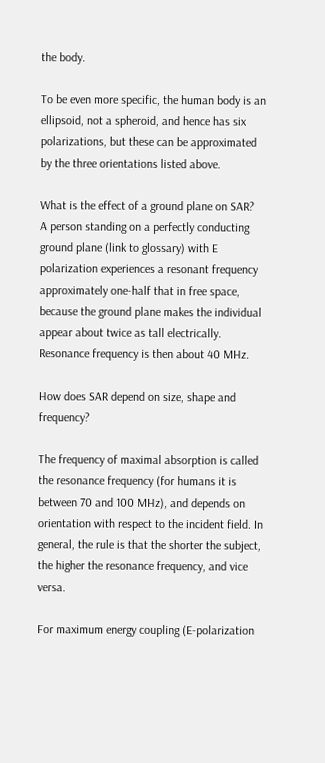the body.

To be even more specific, the human body is an ellipsoid, not a spheroid, and hence has six polarizations, but these can be approximated by the three orientations listed above.

What is the effect of a ground plane on SAR?
A person standing on a perfectly conducting ground plane (link to glossary) with E polarization experiences a resonant frequency approximately one-half that in free space, because the ground plane makes the individual appear about twice as tall electrically. Resonance frequency is then about 40 MHz.

How does SAR depend on size, shape and frequency?

The frequency of maximal absorption is called the resonance frequency (for humans it is between 70 and 100 MHz), and depends on orientation with respect to the incident field. In general, the rule is that the shorter the subject, the higher the resonance frequency, and vice versa.

For maximum energy coupling (E-polarization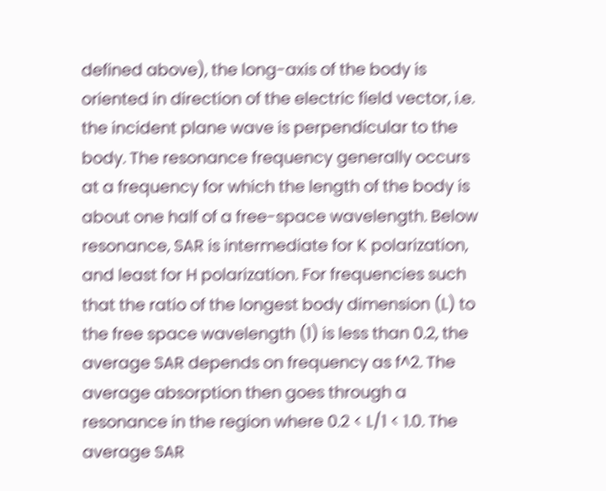defined above), the long-axis of the body is oriented in direction of the electric field vector, i.e. the incident plane wave is perpendicular to the body. The resonance frequency generally occurs at a frequency for which the length of the body is about one half of a free-space wavelength. Below resonance, SAR is intermediate for K polarization, and least for H polarization. For frequencies such that the ratio of the longest body dimension (L) to the free space wavelength (1) is less than 0.2, the average SAR depends on frequency as f^2. The average absorption then goes through a resonance in the region where 0.2 < L/1 < 1.0. The average SAR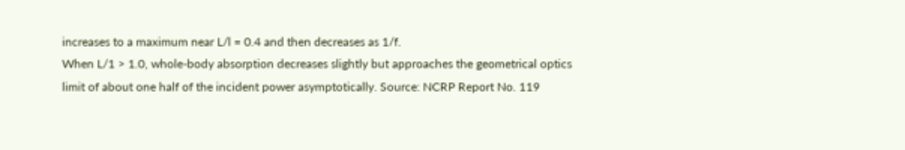increases to a maximum near L/l = 0.4 and then decreases as 1/f.
When L/1 > 1.0, whole-body absorption decreases slightly but approaches the geometrical optics limit of about one half of the incident power asymptotically. Source: NCRP Report No. 119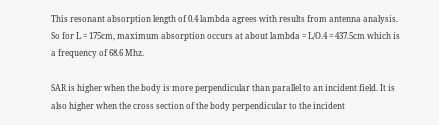This resonant absorption length of 0.4 lambda agrees with results from antenna analysis. So for L = 175cm, maximum absorption occurs at about lambda = L/O.4 = 437.5cm which is a frequency of 68.6 Mhz.

SAR is higher when the body is more perpendicular than parallel to an incident field. It is also higher when the cross section of the body perpendicular to the incident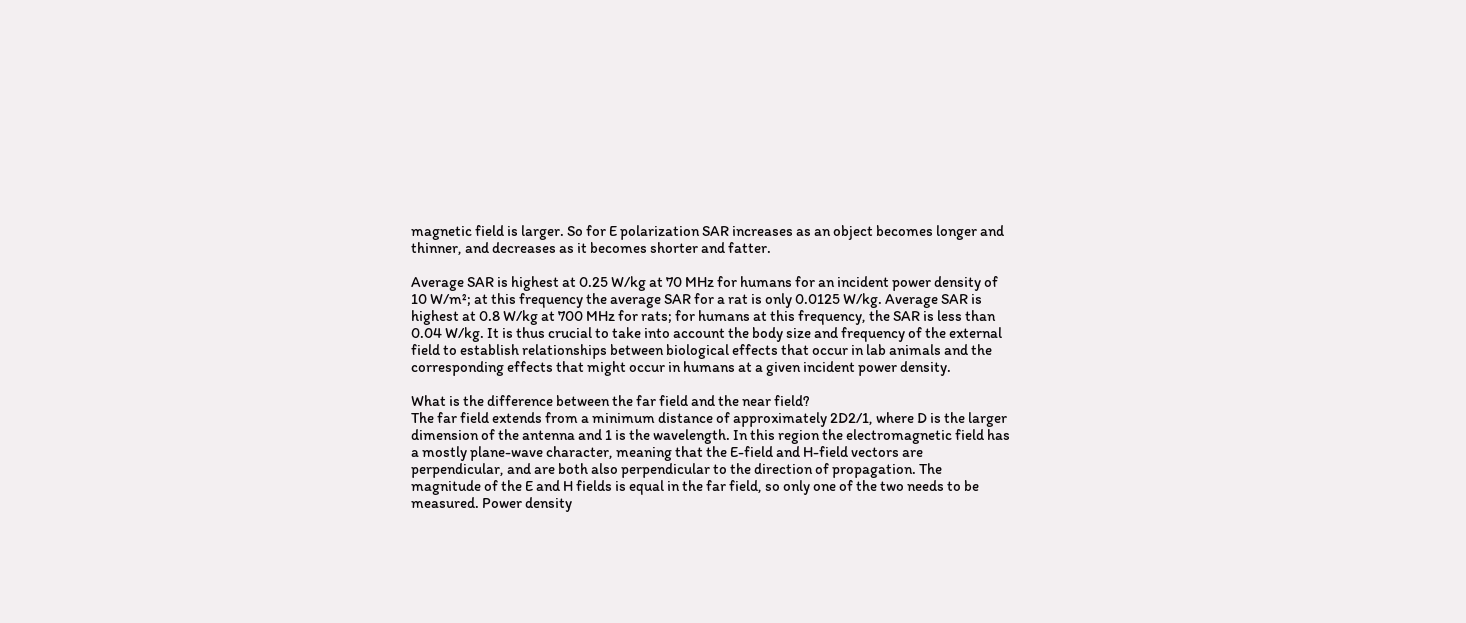magnetic field is larger. So for E polarization SAR increases as an object becomes longer and thinner, and decreases as it becomes shorter and fatter.

Average SAR is highest at 0.25 W/kg at 70 MHz for humans for an incident power density of 10 W/m²; at this frequency the average SAR for a rat is only 0.0125 W/kg. Average SAR is highest at 0.8 W/kg at 700 MHz for rats; for humans at this frequency, the SAR is less than 0.04 W/kg. It is thus crucial to take into account the body size and frequency of the external field to establish relationships between biological effects that occur in lab animals and the corresponding effects that might occur in humans at a given incident power density.

What is the difference between the far field and the near field?
The far field extends from a minimum distance of approximately 2D2/1, where D is the larger dimension of the antenna and 1 is the wavelength. In this region the electromagnetic field has a mostly plane-wave character, meaning that the E-field and H-field vectors are perpendicular, and are both also perpendicular to the direction of propagation. The magnitude of the E and H fields is equal in the far field, so only one of the two needs to be measured. Power density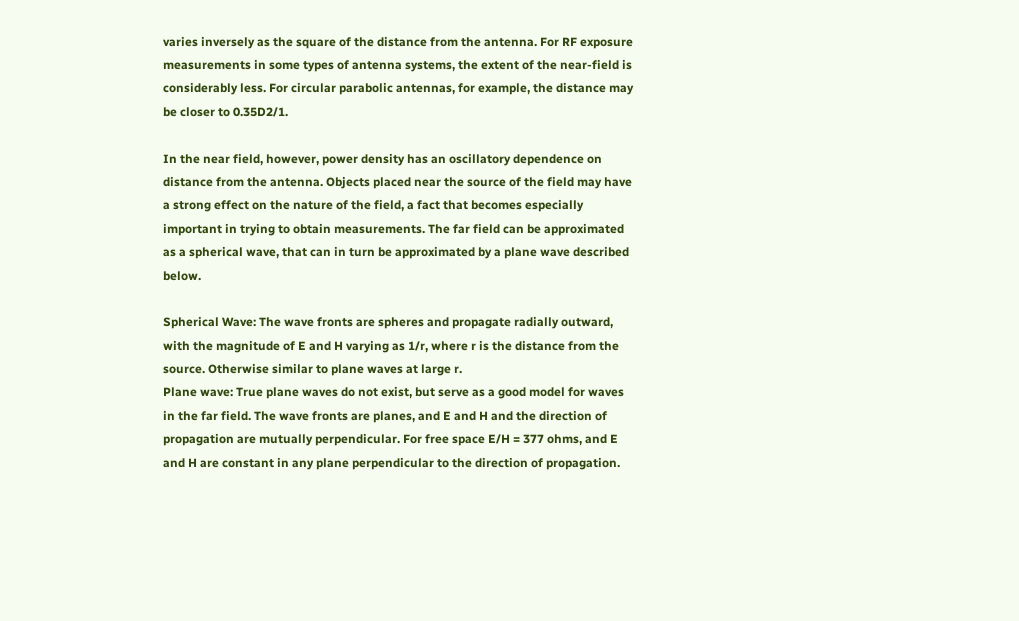varies inversely as the square of the distance from the antenna. For RF exposure measurements in some types of antenna systems, the extent of the near-field is considerably less. For circular parabolic antennas, for example, the distance may be closer to 0.35D2/1.

In the near field, however, power density has an oscillatory dependence on distance from the antenna. Objects placed near the source of the field may have a strong effect on the nature of the field, a fact that becomes especially important in trying to obtain measurements. The far field can be approximated as a spherical wave, that can in turn be approximated by a plane wave described below.

Spherical Wave: The wave fronts are spheres and propagate radially outward, with the magnitude of E and H varying as 1/r, where r is the distance from the source. Otherwise similar to plane waves at large r.
Plane wave: True plane waves do not exist, but serve as a good model for waves in the far field. The wave fronts are planes, and E and H and the direction of propagation are mutually perpendicular. For free space E/H = 377 ohms, and E and H are constant in any plane perpendicular to the direction of propagation.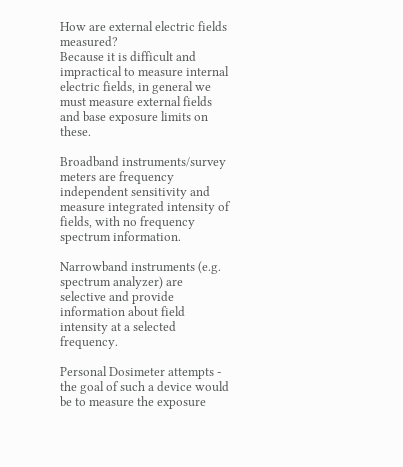How are external electric fields measured?
Because it is difficult and impractical to measure internal electric fields, in general we must measure external fields and base exposure limits on these.

Broadband instruments/survey meters are frequency independent sensitivity and measure integrated intensity of fields, with no frequency spectrum information.

Narrowband instruments (e.g. spectrum analyzer) are selective and provide information about field intensity at a selected frequency.

Personal Dosimeter attempts - the goal of such a device would be to measure the exposure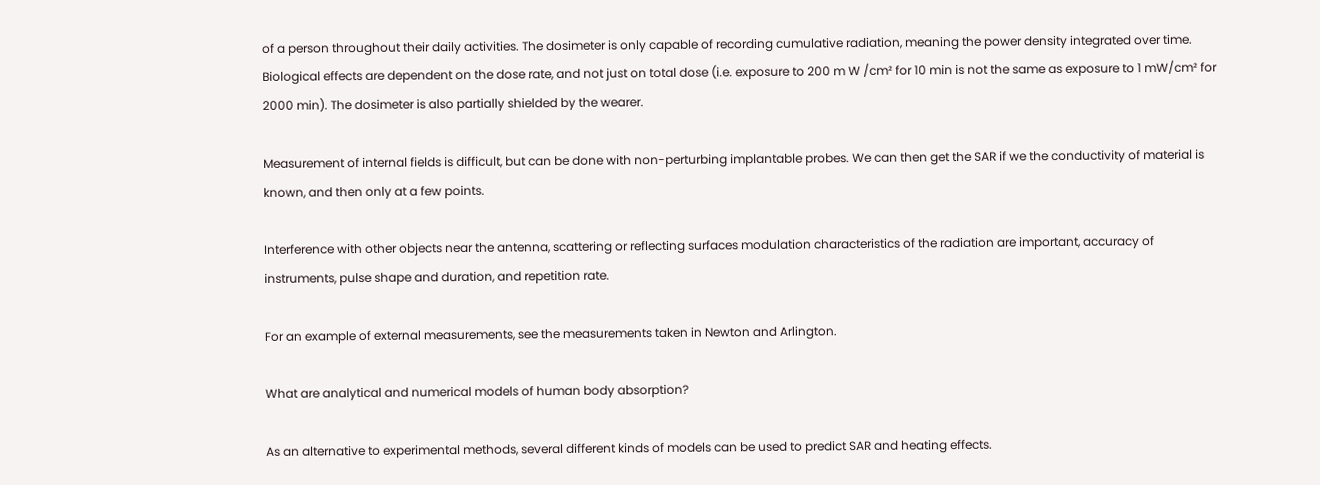of a person throughout their daily activities. The dosimeter is only capable of recording cumulative radiation, meaning the power density integrated over time. Biological effects are dependent on the dose rate, and not just on total dose (i.e. exposure to 200 m W /cm² for 10 min is not the same as exposure to 1 mW/cm² for 2000 min). The dosimeter is also partially shielded by the wearer.

Measurement of internal fields is difficult, but can be done with non-perturbing implantable probes. We can then get the SAR if we the conductivity of material is known, and then only at a few points.

Interference with other objects near the antenna, scattering or reflecting surfaces modulation characteristics of the radiation are important, accuracy of instruments, pulse shape and duration, and repetition rate.

For an example of external measurements, see the measurements taken in Newton and Arlington.

What are analytical and numerical models of human body absorption?

As an alternative to experimental methods, several different kinds of models can be used to predict SAR and heating effects.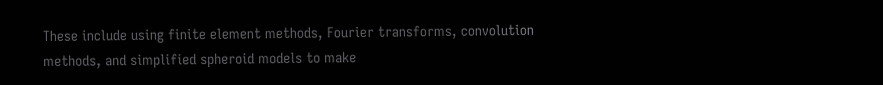These include using finite element methods, Fourier transforms, convolution methods, and simplified spheroid models to make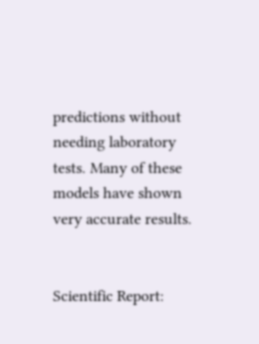predictions without needing laboratory tests. Many of these models have shown very accurate results.


Scientific Report: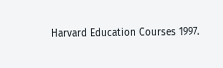Harvard Education Courses 1997.